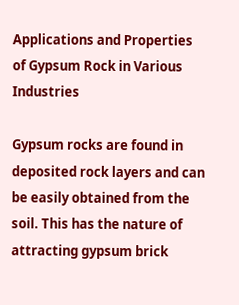Applications and Properties of Gypsum Rock in Various Industries

Gypsum rocks are found in deposited rock layers and can be easily obtained from the soil. This has the nature of attracting gypsum brick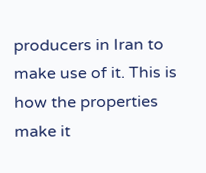producers in Iran to make use of it. This is how the properties make it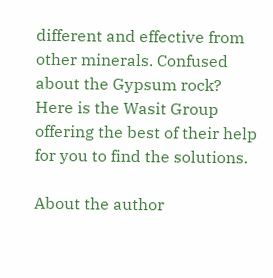different and effective from other minerals. Confused about the Gypsum rock? Here is the Wasit Group offering the best of their help for you to find the solutions.

About the author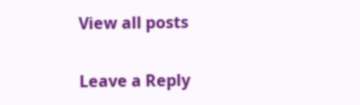View all posts

Leave a Reply